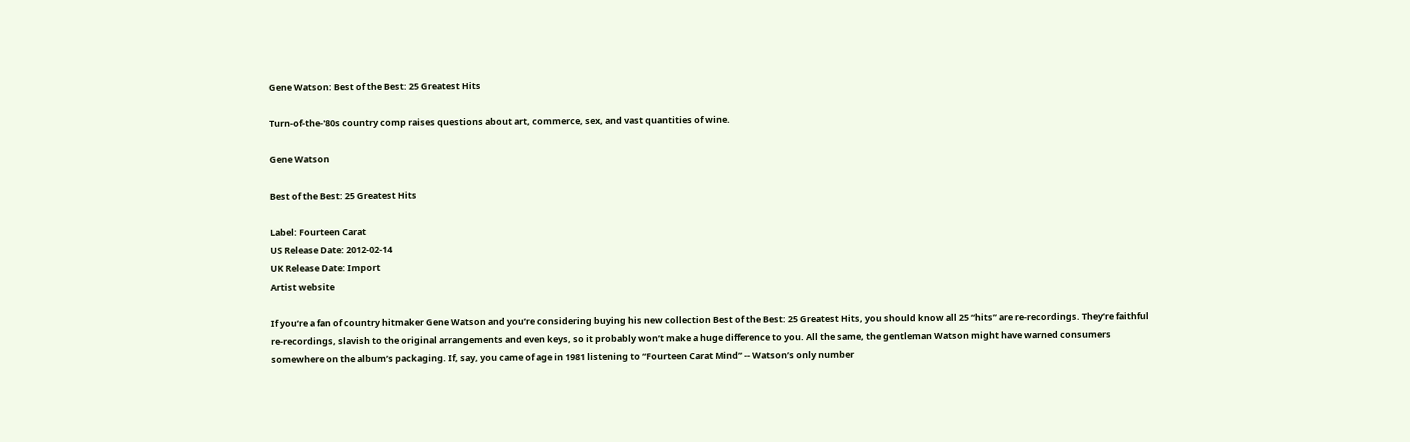Gene Watson: Best of the Best: 25 Greatest Hits

Turn-of-the-'80s country comp raises questions about art, commerce, sex, and vast quantities of wine.

Gene Watson

Best of the Best: 25 Greatest Hits

Label: Fourteen Carat
US Release Date: 2012-02-14
UK Release Date: Import
Artist website

If you’re a fan of country hitmaker Gene Watson and you’re considering buying his new collection Best of the Best: 25 Greatest Hits, you should know all 25 “hits” are re-recordings. They’re faithful re-recordings, slavish to the original arrangements and even keys, so it probably won’t make a huge difference to you. All the same, the gentleman Watson might have warned consumers somewhere on the album’s packaging. If, say, you came of age in 1981 listening to “Fourteen Carat Mind” -- Watson’s only number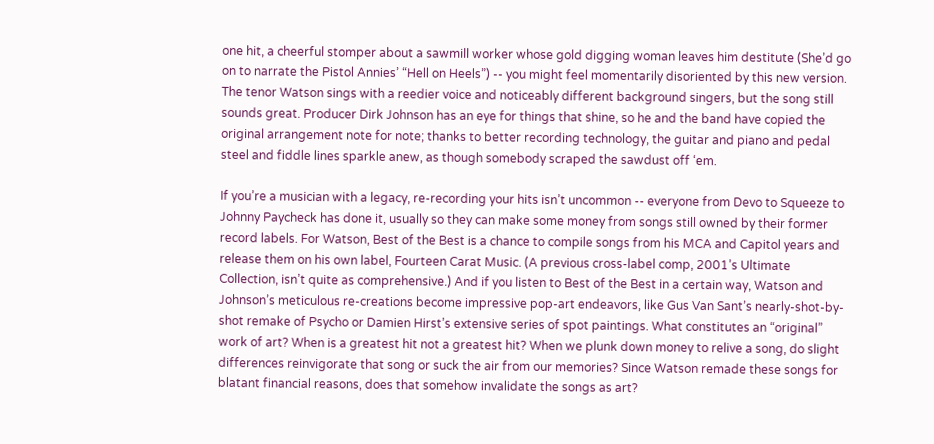one hit, a cheerful stomper about a sawmill worker whose gold digging woman leaves him destitute (She’d go on to narrate the Pistol Annies’ “Hell on Heels”) -- you might feel momentarily disoriented by this new version. The tenor Watson sings with a reedier voice and noticeably different background singers, but the song still sounds great. Producer Dirk Johnson has an eye for things that shine, so he and the band have copied the original arrangement note for note; thanks to better recording technology, the guitar and piano and pedal steel and fiddle lines sparkle anew, as though somebody scraped the sawdust off ‘em.

If you’re a musician with a legacy, re-recording your hits isn’t uncommon -- everyone from Devo to Squeeze to Johnny Paycheck has done it, usually so they can make some money from songs still owned by their former record labels. For Watson, Best of the Best is a chance to compile songs from his MCA and Capitol years and release them on his own label, Fourteen Carat Music. (A previous cross-label comp, 2001’s Ultimate Collection, isn’t quite as comprehensive.) And if you listen to Best of the Best in a certain way, Watson and Johnson’s meticulous re-creations become impressive pop-art endeavors, like Gus Van Sant’s nearly-shot-by-shot remake of Psycho or Damien Hirst’s extensive series of spot paintings. What constitutes an “original” work of art? When is a greatest hit not a greatest hit? When we plunk down money to relive a song, do slight differences reinvigorate that song or suck the air from our memories? Since Watson remade these songs for blatant financial reasons, does that somehow invalidate the songs as art?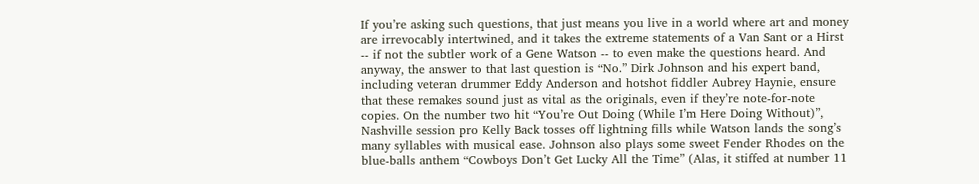If you’re asking such questions, that just means you live in a world where art and money are irrevocably intertwined, and it takes the extreme statements of a Van Sant or a Hirst -- if not the subtler work of a Gene Watson -- to even make the questions heard. And anyway, the answer to that last question is “No.” Dirk Johnson and his expert band, including veteran drummer Eddy Anderson and hotshot fiddler Aubrey Haynie, ensure that these remakes sound just as vital as the originals, even if they’re note-for-note copies. On the number two hit “You’re Out Doing (While I’m Here Doing Without)”, Nashville session pro Kelly Back tosses off lightning fills while Watson lands the song’s many syllables with musical ease. Johnson also plays some sweet Fender Rhodes on the blue-balls anthem “Cowboys Don’t Get Lucky All the Time” (Alas, it stiffed at number 11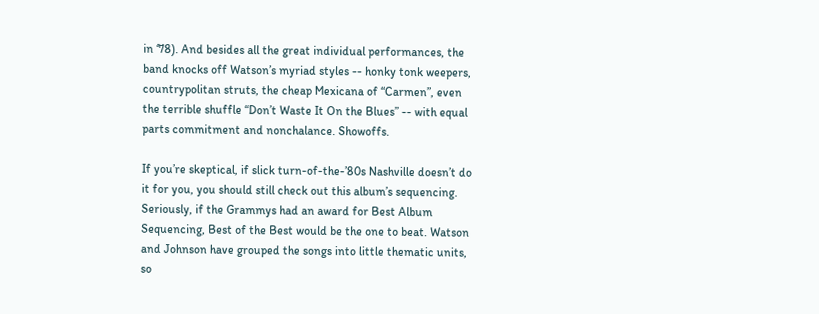in ‘78). And besides all the great individual performances, the band knocks off Watson’s myriad styles -- honky tonk weepers, countrypolitan struts, the cheap Mexicana of “Carmen”, even the terrible shuffle “Don’t Waste It On the Blues” -- with equal parts commitment and nonchalance. Showoffs.

If you’re skeptical, if slick turn-of-the-’80s Nashville doesn’t do it for you, you should still check out this album’s sequencing. Seriously, if the Grammys had an award for Best Album Sequencing, Best of the Best would be the one to beat. Watson and Johnson have grouped the songs into little thematic units, so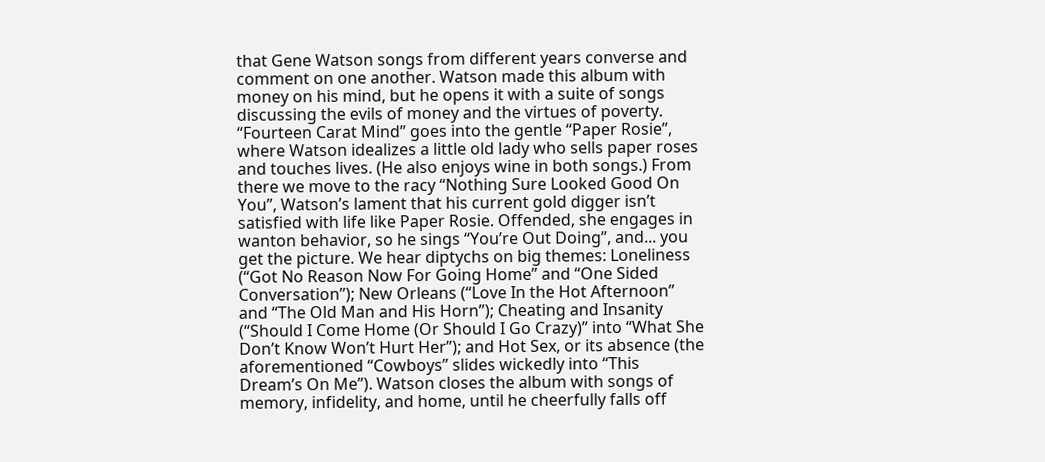that Gene Watson songs from different years converse and comment on one another. Watson made this album with money on his mind, but he opens it with a suite of songs discussing the evils of money and the virtues of poverty. “Fourteen Carat Mind” goes into the gentle “Paper Rosie”, where Watson idealizes a little old lady who sells paper roses and touches lives. (He also enjoys wine in both songs.) From there we move to the racy “Nothing Sure Looked Good On You”, Watson’s lament that his current gold digger isn’t satisfied with life like Paper Rosie. Offended, she engages in wanton behavior, so he sings “You’re Out Doing”, and... you get the picture. We hear diptychs on big themes: Loneliness (“Got No Reason Now For Going Home” and “One Sided Conversation”); New Orleans (“Love In the Hot Afternoon” and “The Old Man and His Horn”); Cheating and Insanity (“Should I Come Home (Or Should I Go Crazy)” into “What She Don’t Know Won’t Hurt Her”); and Hot Sex, or its absence (the aforementioned “Cowboys” slides wickedly into “This Dream’s On Me”). Watson closes the album with songs of memory, infidelity, and home, until he cheerfully falls off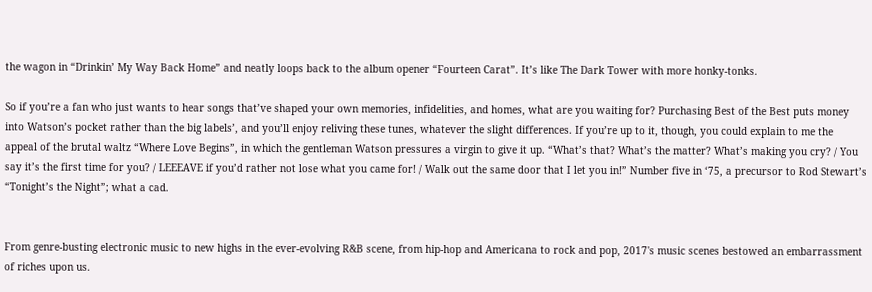the wagon in “Drinkin’ My Way Back Home” and neatly loops back to the album opener “Fourteen Carat”. It’s like The Dark Tower with more honky-tonks.

So if you’re a fan who just wants to hear songs that’ve shaped your own memories, infidelities, and homes, what are you waiting for? Purchasing Best of the Best puts money into Watson’s pocket rather than the big labels’, and you’ll enjoy reliving these tunes, whatever the slight differences. If you’re up to it, though, you could explain to me the appeal of the brutal waltz “Where Love Begins”, in which the gentleman Watson pressures a virgin to give it up. “What’s that? What’s the matter? What’s making you cry? / You say it’s the first time for you? / LEEEAVE if you’d rather not lose what you came for! / Walk out the same door that I let you in!” Number five in ‘75, a precursor to Rod Stewart’s “Tonight’s the Night”; what a cad.


From genre-busting electronic music to new highs in the ever-evolving R&B scene, from hip-hop and Americana to rock and pop, 2017's music scenes bestowed an embarrassment of riches upon us.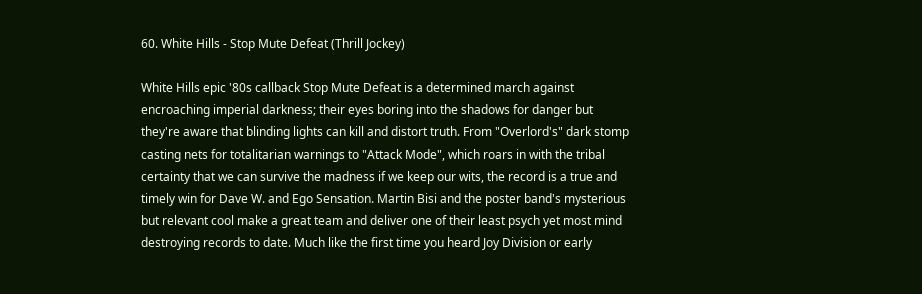60. White Hills - Stop Mute Defeat (Thrill Jockey)

White Hills epic '80s callback Stop Mute Defeat is a determined march against encroaching imperial darkness; their eyes boring into the shadows for danger but they're aware that blinding lights can kill and distort truth. From "Overlord's" dark stomp casting nets for totalitarian warnings to "Attack Mode", which roars in with the tribal certainty that we can survive the madness if we keep our wits, the record is a true and timely win for Dave W. and Ego Sensation. Martin Bisi and the poster band's mysterious but relevant cool make a great team and deliver one of their least psych yet most mind destroying records to date. Much like the first time you heard Joy Division or early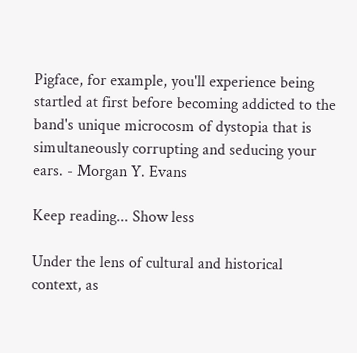Pigface, for example, you'll experience being startled at first before becoming addicted to the band's unique microcosm of dystopia that is simultaneously corrupting and seducing your ears. - Morgan Y. Evans

Keep reading... Show less

Under the lens of cultural and historical context, as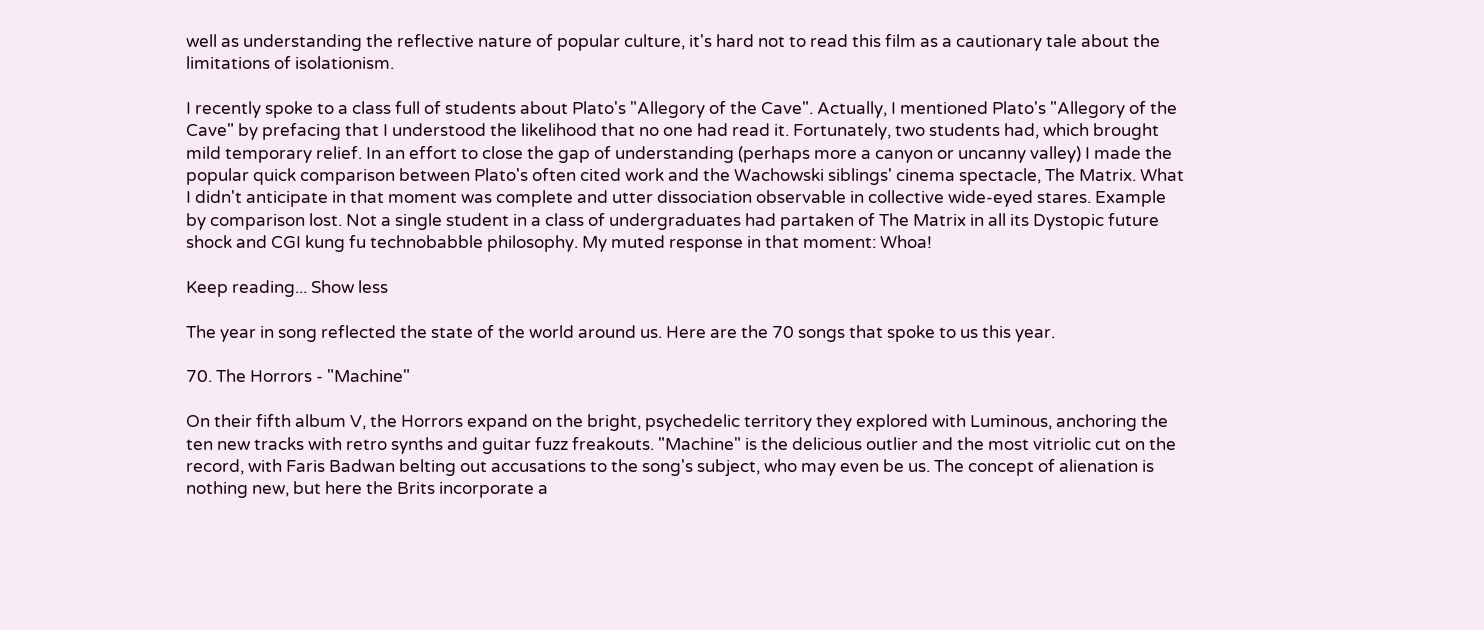well as understanding the reflective nature of popular culture, it's hard not to read this film as a cautionary tale about the limitations of isolationism.

I recently spoke to a class full of students about Plato's "Allegory of the Cave". Actually, I mentioned Plato's "Allegory of the Cave" by prefacing that I understood the likelihood that no one had read it. Fortunately, two students had, which brought mild temporary relief. In an effort to close the gap of understanding (perhaps more a canyon or uncanny valley) I made the popular quick comparison between Plato's often cited work and the Wachowski siblings' cinema spectacle, The Matrix. What I didn't anticipate in that moment was complete and utter dissociation observable in collective wide-eyed stares. Example by comparison lost. Not a single student in a class of undergraduates had partaken of The Matrix in all its Dystopic future shock and CGI kung fu technobabble philosophy. My muted response in that moment: Whoa!

Keep reading... Show less

The year in song reflected the state of the world around us. Here are the 70 songs that spoke to us this year.

70. The Horrors - "Machine"

On their fifth album V, the Horrors expand on the bright, psychedelic territory they explored with Luminous, anchoring the ten new tracks with retro synths and guitar fuzz freakouts. "Machine" is the delicious outlier and the most vitriolic cut on the record, with Faris Badwan belting out accusations to the song's subject, who may even be us. The concept of alienation is nothing new, but here the Brits incorporate a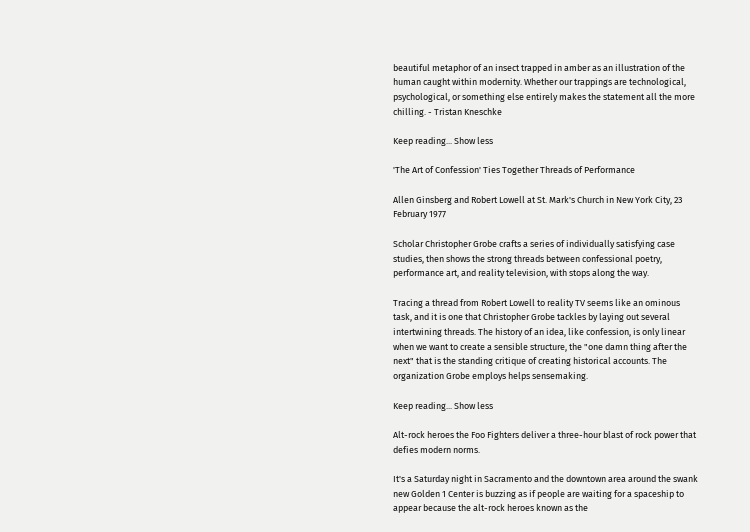beautiful metaphor of an insect trapped in amber as an illustration of the human caught within modernity. Whether our trappings are technological, psychological, or something else entirely makes the statement all the more chilling. - Tristan Kneschke

Keep reading... Show less

'The Art of Confession' Ties Together Threads of Performance

Allen Ginsberg and Robert Lowell at St. Mark's Church in New York City, 23 February 1977

Scholar Christopher Grobe crafts a series of individually satisfying case studies, then shows the strong threads between confessional poetry, performance art, and reality television, with stops along the way.

Tracing a thread from Robert Lowell to reality TV seems like an ominous task, and it is one that Christopher Grobe tackles by laying out several intertwining threads. The history of an idea, like confession, is only linear when we want to create a sensible structure, the "one damn thing after the next" that is the standing critique of creating historical accounts. The organization Grobe employs helps sensemaking.

Keep reading... Show less

Alt-rock heroes the Foo Fighters deliver a three-hour blast of rock power that defies modern norms.

It's a Saturday night in Sacramento and the downtown area around the swank new Golden 1 Center is buzzing as if people are waiting for a spaceship to appear because the alt-rock heroes known as the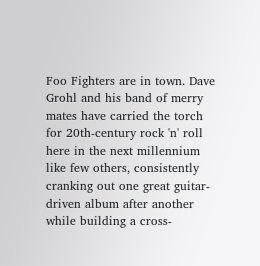Foo Fighters are in town. Dave Grohl and his band of merry mates have carried the torch for 20th-century rock 'n' roll here in the next millennium like few others, consistently cranking out one great guitar-driven album after another while building a cross-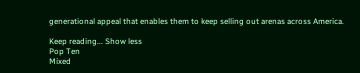generational appeal that enables them to keep selling out arenas across America.

Keep reading... Show less
Pop Ten
Mixed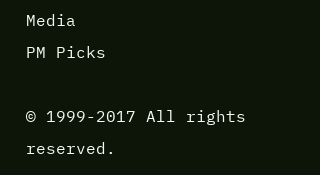Media
PM Picks

© 1999-2017 All rights reserved.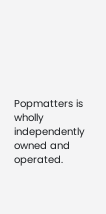Popmatters is wholly independently owned and operated.